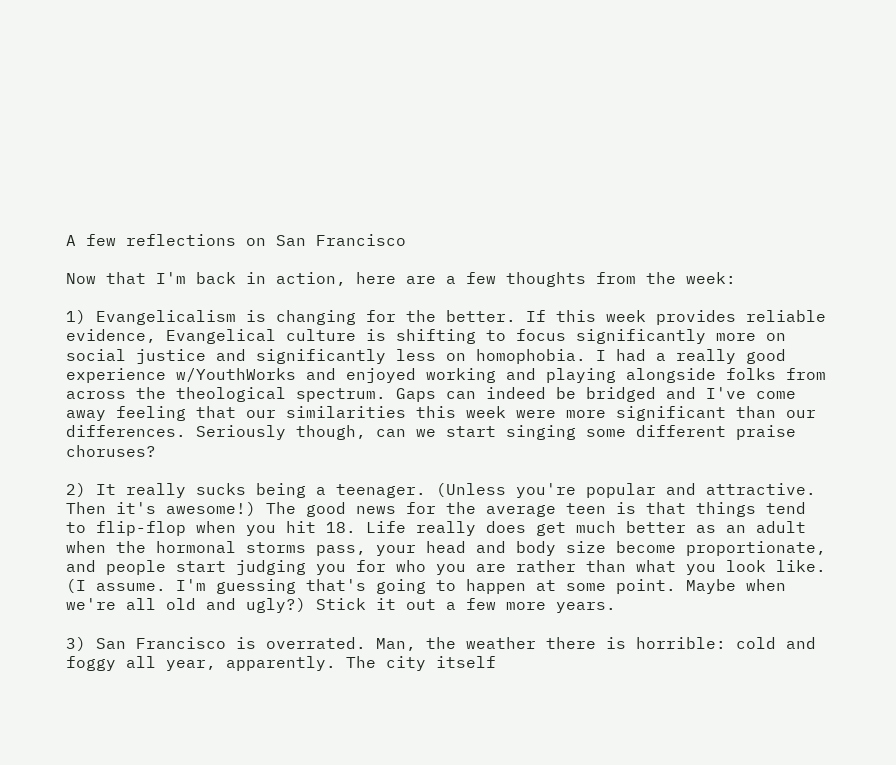A few reflections on San Francisco

Now that I'm back in action, here are a few thoughts from the week:

1) Evangelicalism is changing for the better. If this week provides reliable evidence, Evangelical culture is shifting to focus significantly more on social justice and significantly less on homophobia. I had a really good experience w/YouthWorks and enjoyed working and playing alongside folks from across the theological spectrum. Gaps can indeed be bridged and I've come away feeling that our similarities this week were more significant than our differences. Seriously though, can we start singing some different praise choruses?

2) It really sucks being a teenager. (Unless you're popular and attractive. Then it's awesome!) The good news for the average teen is that things tend to flip-flop when you hit 18. Life really does get much better as an adult when the hormonal storms pass, your head and body size become proportionate, and people start judging you for who you are rather than what you look like. (I assume. I'm guessing that's going to happen at some point. Maybe when we're all old and ugly?) Stick it out a few more years.

3) San Francisco is overrated. Man, the weather there is horrible: cold and foggy all year, apparently. The city itself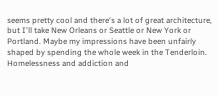seems pretty cool and there's a lot of great architecture, but I'll take New Orleans or Seattle or New York or Portland. Maybe my impressions have been unfairly shaped by spending the whole week in the Tenderloin. Homelessness and addiction and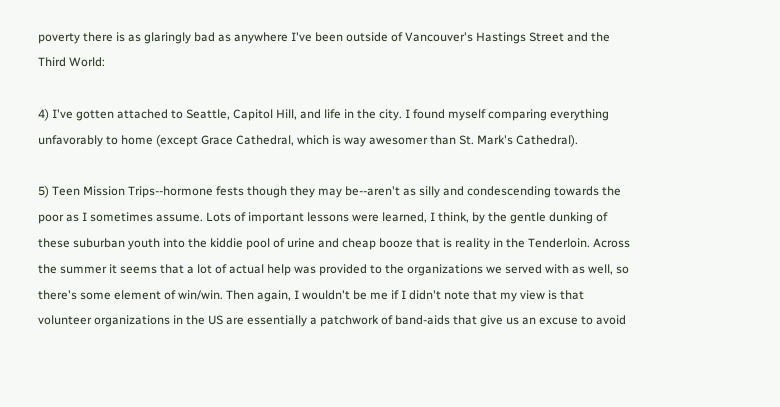poverty there is as glaringly bad as anywhere I've been outside of Vancouver's Hastings Street and the Third World:

4) I've gotten attached to Seattle, Capitol Hill, and life in the city. I found myself comparing everything unfavorably to home (except Grace Cathedral, which is way awesomer than St. Mark's Cathedral).

5) Teen Mission Trips--hormone fests though they may be--aren't as silly and condescending towards the poor as I sometimes assume. Lots of important lessons were learned, I think, by the gentle dunking of these suburban youth into the kiddie pool of urine and cheap booze that is reality in the Tenderloin. Across the summer it seems that a lot of actual help was provided to the organizations we served with as well, so there's some element of win/win. Then again, I wouldn't be me if I didn't note that my view is that volunteer organizations in the US are essentially a patchwork of band-aids that give us an excuse to avoid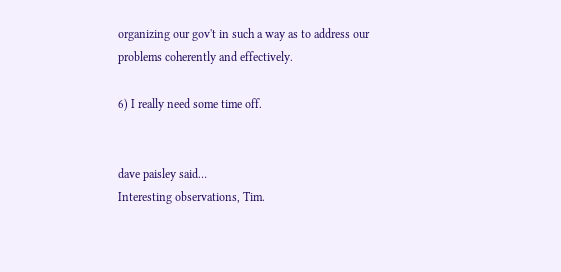organizing our gov't in such a way as to address our problems coherently and effectively.

6) I really need some time off.


dave paisley said…
Interesting observations, Tim.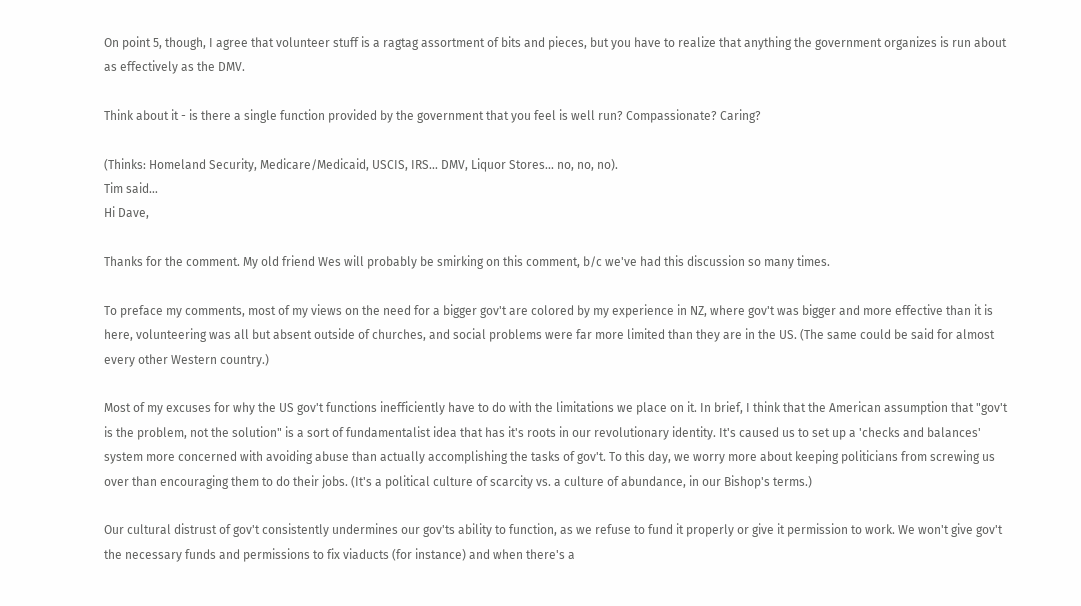On point 5, though, I agree that volunteer stuff is a ragtag assortment of bits and pieces, but you have to realize that anything the government organizes is run about as effectively as the DMV.

Think about it - is there a single function provided by the government that you feel is well run? Compassionate? Caring?

(Thinks: Homeland Security, Medicare/Medicaid, USCIS, IRS... DMV, Liquor Stores... no, no, no).
Tim said…
Hi Dave,

Thanks for the comment. My old friend Wes will probably be smirking on this comment, b/c we've had this discussion so many times.

To preface my comments, most of my views on the need for a bigger gov't are colored by my experience in NZ, where gov't was bigger and more effective than it is here, volunteering was all but absent outside of churches, and social problems were far more limited than they are in the US. (The same could be said for almost every other Western country.)

Most of my excuses for why the US gov't functions inefficiently have to do with the limitations we place on it. In brief, I think that the American assumption that "gov't is the problem, not the solution" is a sort of fundamentalist idea that has it's roots in our revolutionary identity. It's caused us to set up a 'checks and balances' system more concerned with avoiding abuse than actually accomplishing the tasks of gov't. To this day, we worry more about keeping politicians from screwing us over than encouraging them to do their jobs. (It's a political culture of scarcity vs. a culture of abundance, in our Bishop's terms.)

Our cultural distrust of gov't consistently undermines our gov'ts ability to function, as we refuse to fund it properly or give it permission to work. We won't give gov't the necessary funds and permissions to fix viaducts (for instance) and when there's a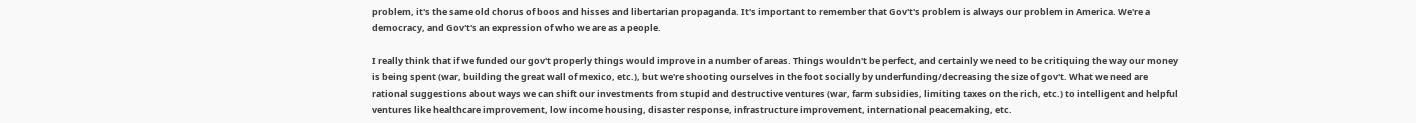problem, it's the same old chorus of boos and hisses and libertarian propaganda. It's important to remember that Gov't's problem is always our problem in America. We're a democracy, and Gov't's an expression of who we are as a people.

I really think that if we funded our gov't properly things would improve in a number of areas. Things wouldn't be perfect, and certainly we need to be critiquing the way our money is being spent (war, building the great wall of mexico, etc.), but we're shooting ourselves in the foot socially by underfunding/decreasing the size of gov't. What we need are rational suggestions about ways we can shift our investments from stupid and destructive ventures (war, farm subsidies, limiting taxes on the rich, etc.) to intelligent and helpful ventures like healthcare improvement, low income housing, disaster response, infrastructure improvement, international peacemaking, etc.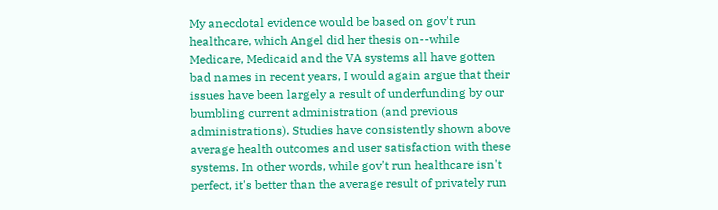My anecdotal evidence would be based on gov't run healthcare, which Angel did her thesis on--while Medicare, Medicaid and the VA systems all have gotten bad names in recent years, I would again argue that their issues have been largely a result of underfunding by our bumbling current administration (and previous administrations). Studies have consistently shown above average health outcomes and user satisfaction with these systems. In other words, while gov't run healthcare isn't perfect, it's better than the average result of privately run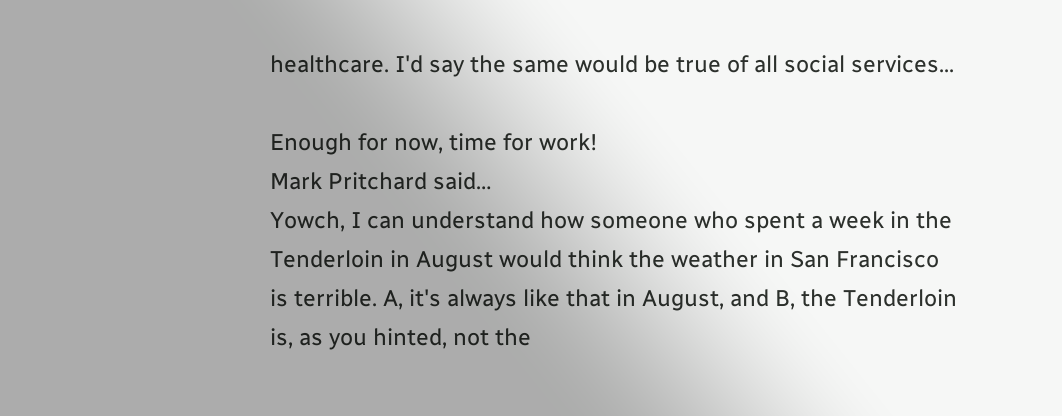healthcare. I'd say the same would be true of all social services...

Enough for now, time for work!
Mark Pritchard said…
Yowch, I can understand how someone who spent a week in the Tenderloin in August would think the weather in San Francisco is terrible. A, it's always like that in August, and B, the Tenderloin is, as you hinted, not the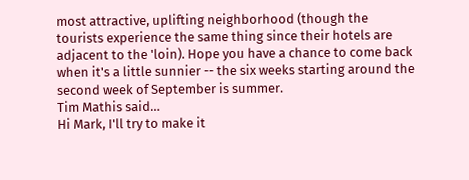most attractive, uplifting neighborhood (though the tourists experience the same thing since their hotels are adjacent to the 'loin). Hope you have a chance to come back when it's a little sunnier -- the six weeks starting around the second week of September is summer.
Tim Mathis said…
Hi Mark, I'll try to make it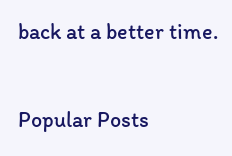back at a better time.

Popular Posts